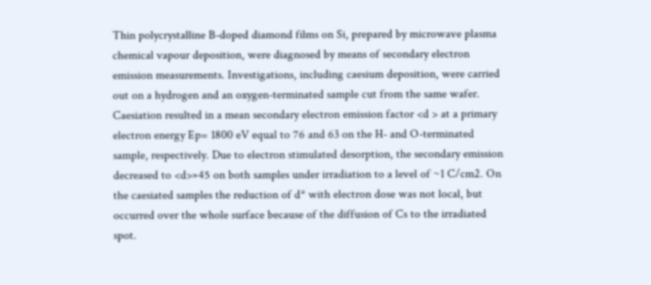Thin polycrystalline B-doped diamond films on Si, prepared by microwave plasma chemical vapour deposition, were diagnosed by means of secondary electron emission measurements. Investigations, including caesium deposition, were carried out on a hydrogen and an oxygen-terminated sample cut from the same wafer. Caesiation resulted in a mean secondary electron emission factor <d > at a primary electron energy Ep= 1800 eV equal to 76 and 63 on the H- and O-terminated sample, respectively. Due to electron stimulated desorption, the secondary emission decreased to <d>»45 on both samples under irradiation to a level of ~1 C/cm2. On the caesiated samples the reduction of d* with electron dose was not local, but occurred over the whole surface because of the diffusion of Cs to the irradiated spot.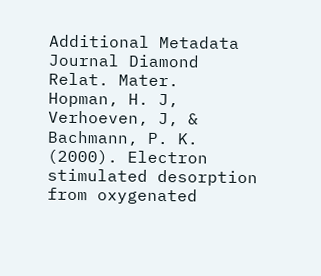Additional Metadata
Journal Diamond Relat. Mater.
Hopman, H. J, Verhoeven, J, & Bachmann, P. K. (2000). Electron stimulated desorption from oxygenated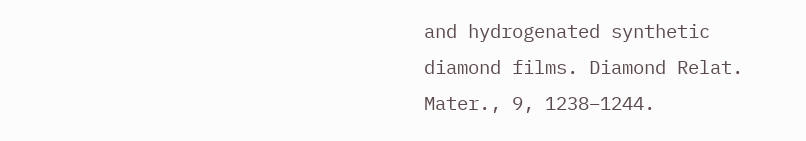and hydrogenated synthetic diamond films. Diamond Relat. Mater., 9, 1238–1244.